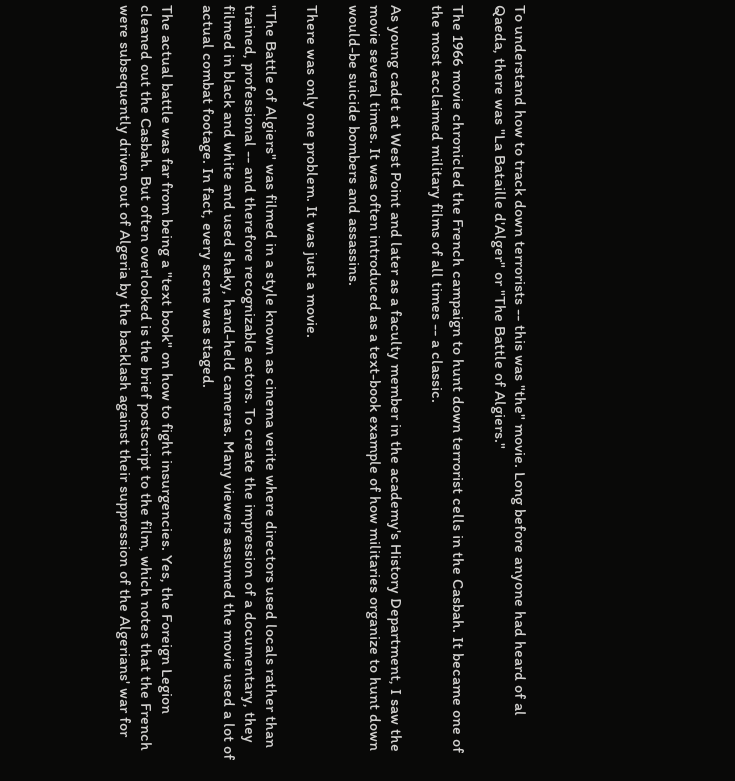To understand how to track down terrorists -- this was "the" movie. Long before anyone had heard of al Qaeda, there was "La Bataille d'Alger" or "The Battle of Algiers."

The 1966 movie chronicled the French campaign to hunt down terrorist cells in the Casbah. It became one of the most acclaimed military films of all times -- a classic.

As young cadet at West Point and later as a faculty member in the academy's History Department, I saw the movie several times. It was often introduced as a text-book example of how militaries organize to hunt down would-be suicide bombers and assassins.

There was only one problem. It was just a movie.

"The Battle of Algiers" was filmed in a style known as cinema verite where directors used locals rather than trained, professional -- and therefore recognizable actors. To create the impression of a documentary, they filmed in black and white and used shaky, hand-held cameras. Many viewers assumed the movie used a lot of actual combat footage. In fact, every scene was staged.

The actual battle was far from being a "text book" on how to fight insurgencies. Yes, the Foreign Legion cleaned out the Casbah. But often overlooked is the brief postscript to the film, which notes that the French were subsequently driven out of Algeria by the backlash against their suppression of the Algerians' war for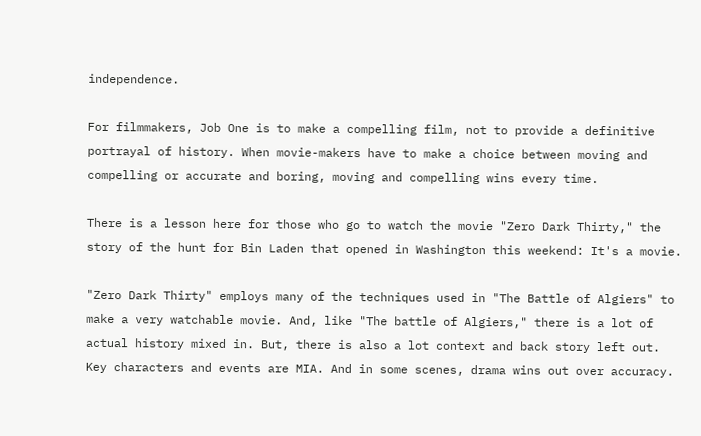independence.

For filmmakers, Job One is to make a compelling film, not to provide a definitive portrayal of history. When movie-makers have to make a choice between moving and compelling or accurate and boring, moving and compelling wins every time.

There is a lesson here for those who go to watch the movie "Zero Dark Thirty," the story of the hunt for Bin Laden that opened in Washington this weekend: It's a movie.

"Zero Dark Thirty" employs many of the techniques used in "The Battle of Algiers" to make a very watchable movie. And, like "The battle of Algiers," there is a lot of actual history mixed in. But, there is also a lot context and back story left out. Key characters and events are MIA. And in some scenes, drama wins out over accuracy.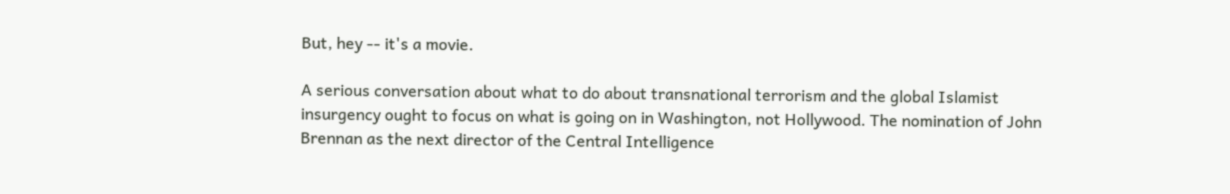But, hey -- it's a movie.

A serious conversation about what to do about transnational terrorism and the global Islamist insurgency ought to focus on what is going on in Washington, not Hollywood. The nomination of John Brennan as the next director of the Central Intelligence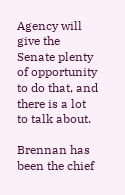Agency will give the Senate plenty of opportunity to do that, and there is a lot to talk about.

Brennan has been the chief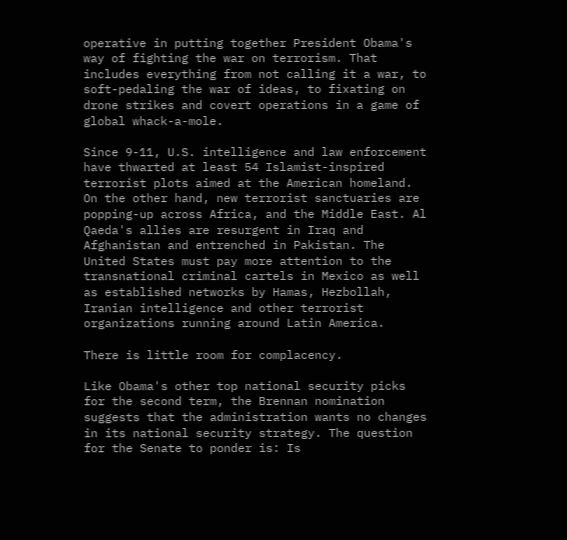operative in putting together President Obama's way of fighting the war on terrorism. That includes everything from not calling it a war, to soft-pedaling the war of ideas, to fixating on drone strikes and covert operations in a game of global whack-a-mole.

Since 9-11, U.S. intelligence and law enforcement have thwarted at least 54 Islamist-inspired terrorist plots aimed at the American homeland. On the other hand, new terrorist sanctuaries are popping-up across Africa, and the Middle East. Al Qaeda's allies are resurgent in Iraq and Afghanistan and entrenched in Pakistan. The United States must pay more attention to the transnational criminal cartels in Mexico as well as established networks by Hamas, Hezbollah, Iranian intelligence and other terrorist organizations running around Latin America.

There is little room for complacency.

Like Obama's other top national security picks for the second term, the Brennan nomination suggests that the administration wants no changes in its national security strategy. The question for the Senate to ponder is: Is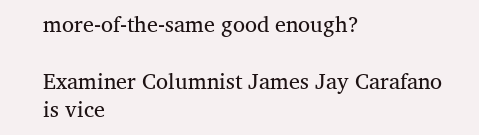more-of-the-same good enough?

Examiner Columnist James Jay Carafano is vice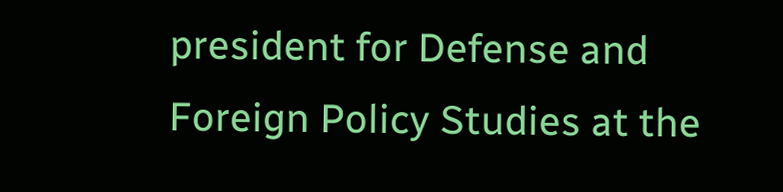president for Defense and Foreign Policy Studies at the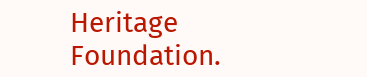Heritage Foundation.